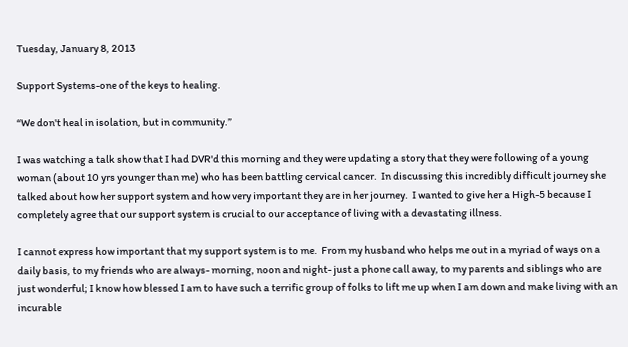Tuesday, January 8, 2013

Support Systems-one of the keys to healing.

“We don't heal in isolation, but in community.”

I was watching a talk show that I had DVR'd this morning and they were updating a story that they were following of a young woman (about 10 yrs younger than me) who has been battling cervical cancer.  In discussing this incredibly difficult journey she talked about how her support system and how very important they are in her journey.  I wanted to give her a High-5 because I completely agree that our support system is crucial to our acceptance of living with a devastating illness.

I cannot express how important that my support system is to me.  From my husband who helps me out in a myriad of ways on a daily basis, to my friends who are always- morning, noon and night- just a phone call away, to my parents and siblings who are just wonderful; I know how blessed I am to have such a terrific group of folks to lift me up when I am down and make living with an incurable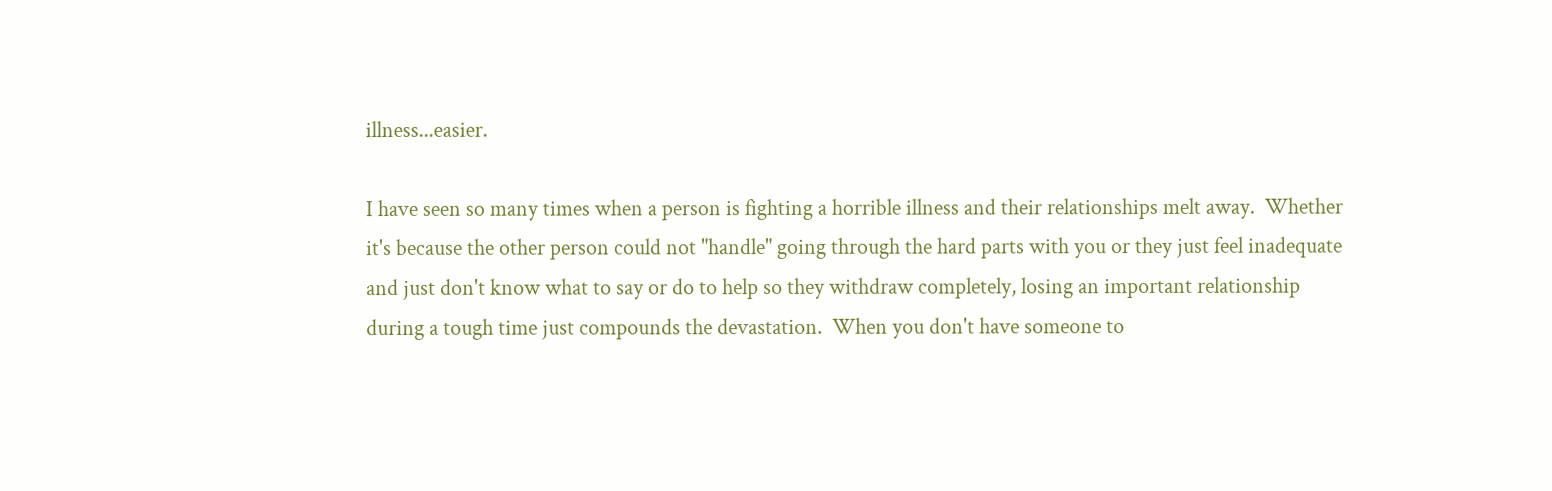illness...easier.

I have seen so many times when a person is fighting a horrible illness and their relationships melt away.  Whether it's because the other person could not "handle" going through the hard parts with you or they just feel inadequate and just don't know what to say or do to help so they withdraw completely, losing an important relationship during a tough time just compounds the devastation.  When you don't have someone to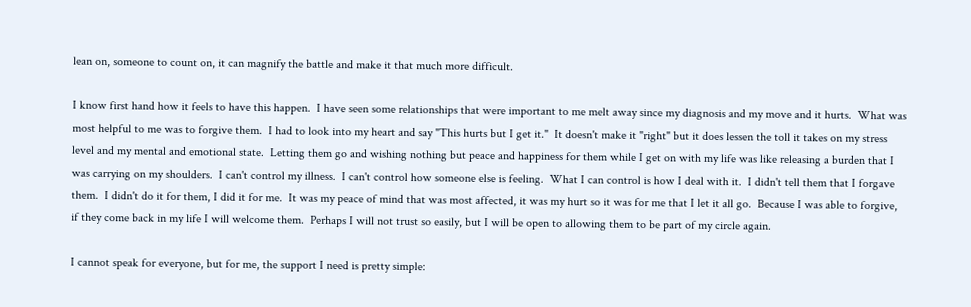lean on, someone to count on, it can magnify the battle and make it that much more difficult.

I know first hand how it feels to have this happen.  I have seen some relationships that were important to me melt away since my diagnosis and my move and it hurts.  What was most helpful to me was to forgive them.  I had to look into my heart and say "This hurts but I get it."  It doesn't make it "right" but it does lessen the toll it takes on my stress level and my mental and emotional state.  Letting them go and wishing nothing but peace and happiness for them while I get on with my life was like releasing a burden that I was carrying on my shoulders.  I can't control my illness.  I can't control how someone else is feeling.  What I can control is how I deal with it.  I didn't tell them that I forgave them.  I didn't do it for them, I did it for me.  It was my peace of mind that was most affected, it was my hurt so it was for me that I let it all go.  Because I was able to forgive, if they come back in my life I will welcome them.  Perhaps I will not trust so easily, but I will be open to allowing them to be part of my circle again.

I cannot speak for everyone, but for me, the support I need is pretty simple: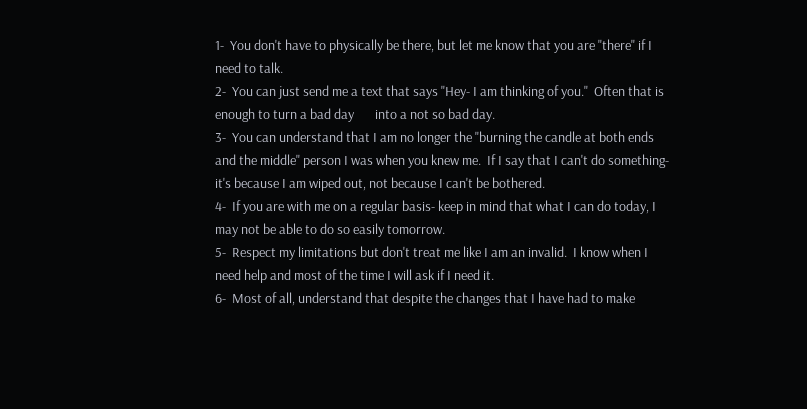1-  You don't have to physically be there, but let me know that you are "there" if I need to talk.
2-  You can just send me a text that says "Hey- I am thinking of you."  Often that is enough to turn a bad day       into a not so bad day.
3-  You can understand that I am no longer the "burning the candle at both ends and the middle" person I was when you knew me.  If I say that I can't do something-it's because I am wiped out, not because I can't be bothered.
4-  If you are with me on a regular basis- keep in mind that what I can do today, I may not be able to do so easily tomorrow.
5-  Respect my limitations but don't treat me like I am an invalid.  I know when I need help and most of the time I will ask if I need it.
6-  Most of all, understand that despite the changes that I have had to make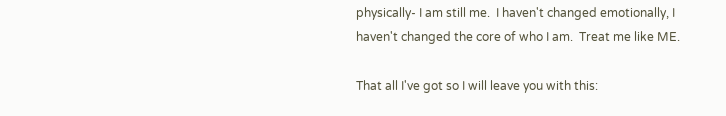physically- I am still me.  I haven't changed emotionally, I haven't changed the core of who I am.  Treat me like ME.

That all I've got so I will leave you with this: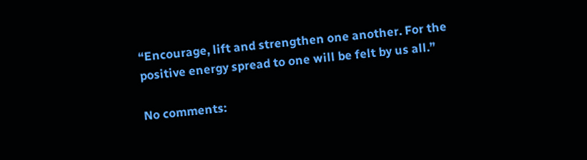“Encourage, lift and strengthen one another. For the positive energy spread to one will be felt by us all.”

No comments: